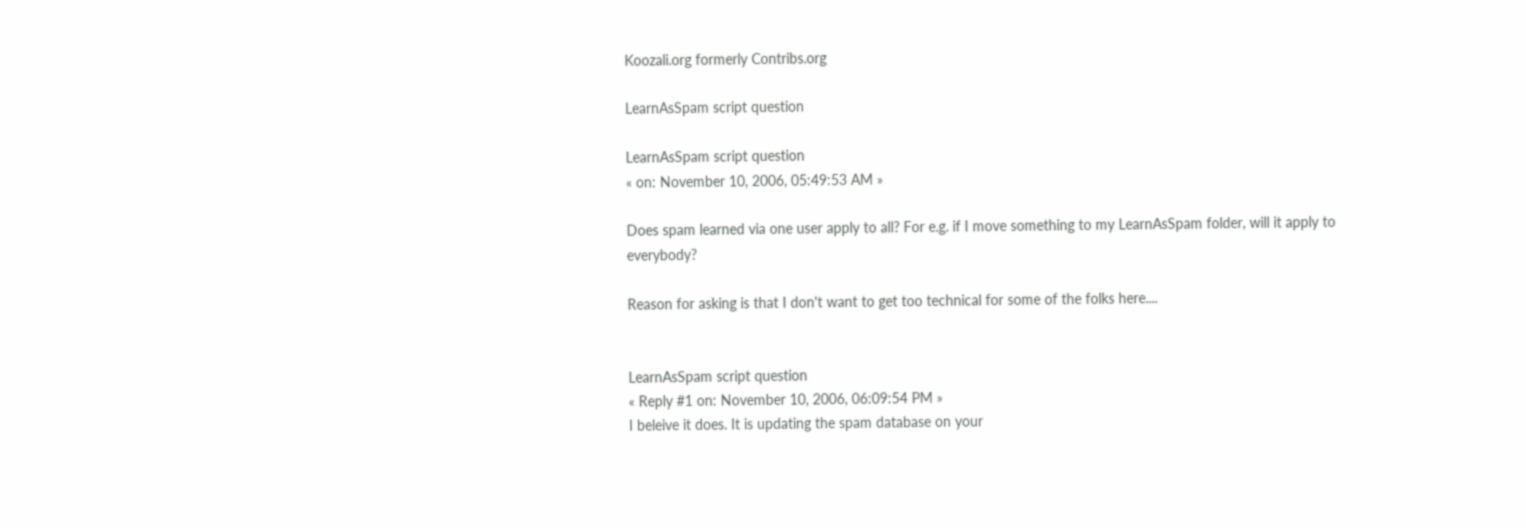Koozali.org formerly Contribs.org

LearnAsSpam script question

LearnAsSpam script question
« on: November 10, 2006, 05:49:53 AM »

Does spam learned via one user apply to all? For e.g. if I move something to my LearnAsSpam folder, will it apply to everybody?

Reason for asking is that I don't want to get too technical for some of the folks here....


LearnAsSpam script question
« Reply #1 on: November 10, 2006, 06:09:54 PM »
I beleive it does. It is updating the spam database on your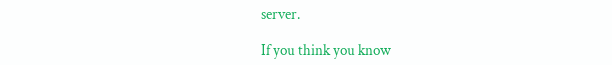server.

If you think you know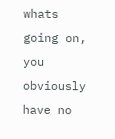whats going on, you obviously have no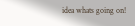idea whats going on!